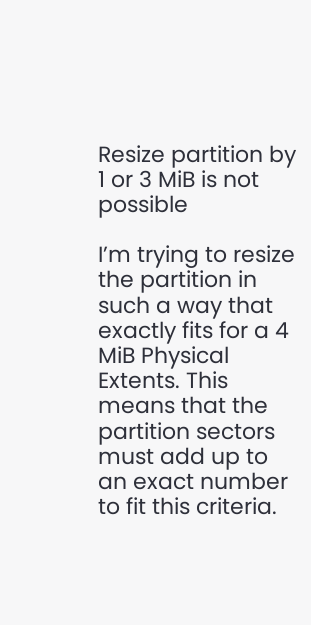Resize partition by 1 or 3 MiB is not possible

I’m trying to resize the partition in such a way that exactly fits for a 4 MiB Physical Extents. This means that the partition sectors must add up to an exact number to fit this criteria.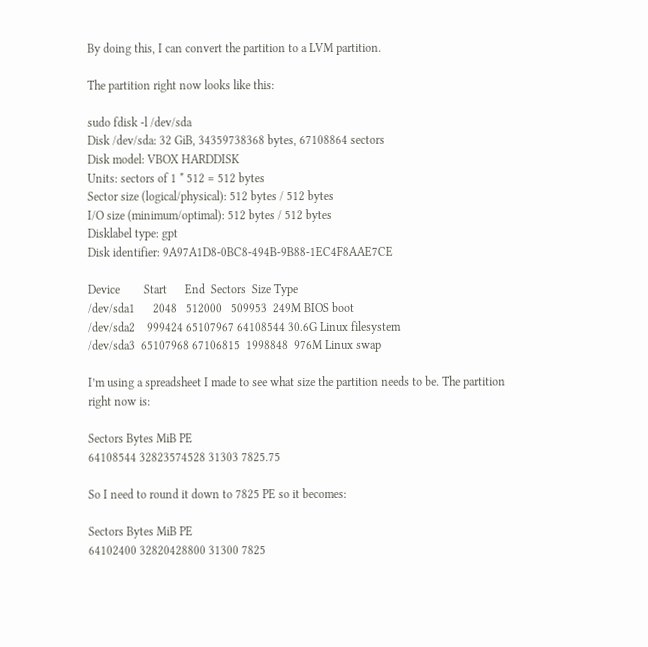By doing this, I can convert the partition to a LVM partition.

The partition right now looks like this:

sudo fdisk -l /dev/sda
Disk /dev/sda: 32 GiB, 34359738368 bytes, 67108864 sectors
Disk model: VBOX HARDDISK
Units: sectors of 1 * 512 = 512 bytes
Sector size (logical/physical): 512 bytes / 512 bytes
I/O size (minimum/optimal): 512 bytes / 512 bytes
Disklabel type: gpt
Disk identifier: 9A97A1D8-0BC8-494B-9B88-1EC4F8AAE7CE

Device        Start      End  Sectors  Size Type
/dev/sda1      2048   512000   509953  249M BIOS boot
/dev/sda2    999424 65107967 64108544 30.6G Linux filesystem
/dev/sda3  65107968 67106815  1998848  976M Linux swap

I’m using a spreadsheet I made to see what size the partition needs to be. The partition right now is:

Sectors Bytes MiB PE
64108544 32823574528 31303 7825.75

So I need to round it down to 7825 PE so it becomes:

Sectors Bytes MiB PE
64102400 32820428800 31300 7825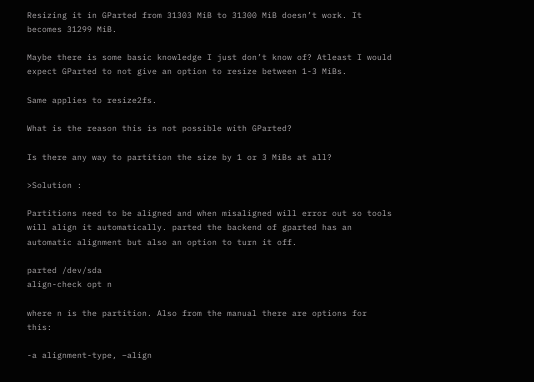Resizing it in GParted from 31303 MiB to 31300 MiB doesn’t work. It becomes 31299 MiB.

Maybe there is some basic knowledge I just don’t know of? Atleast I would expect GParted to not give an option to resize between 1-3 MiBs.

Same applies to resize2fs.

What is the reason this is not possible with GParted?

Is there any way to partition the size by 1 or 3 MiBs at all?

>Solution :

Partitions need to be aligned and when misaligned will error out so tools will align it automatically. parted the backend of gparted has an automatic alignment but also an option to turn it off.

parted /dev/sda
align-check opt n

where n is the partition. Also from the manual there are options for this:

-a alignment-type, –align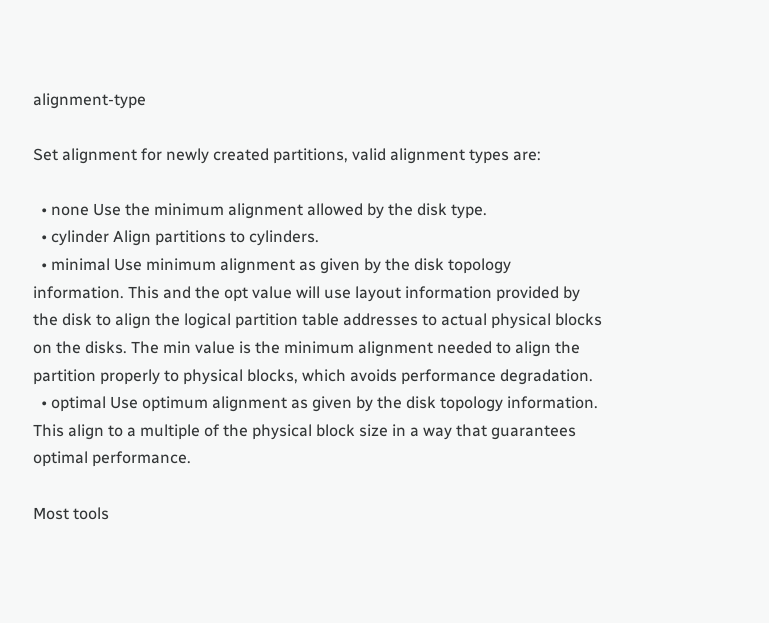alignment-type

Set alignment for newly created partitions, valid alignment types are:

  • none Use the minimum alignment allowed by the disk type.
  • cylinder Align partitions to cylinders.
  • minimal Use minimum alignment as given by the disk topology information. This and the opt value will use layout information provided by the disk to align the logical partition table addresses to actual physical blocks on the disks. The min value is the minimum alignment needed to align the partition properly to physical blocks, which avoids performance degradation.
  • optimal Use optimum alignment as given by the disk topology information. This align to a multiple of the physical block size in a way that guarantees optimal performance.

Most tools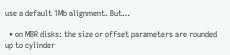use a default 1Mb alignment. But…

  • on MBR disks: the size or offset parameters are rounded up to cylinder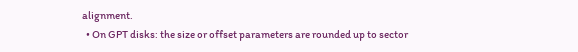alignment.
  • On GPT disks: the size or offset parameters are rounded up to sector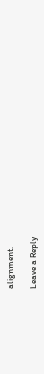alignment.

Leave a Reply